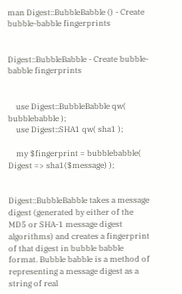man Digest::BubbleBabble () - Create bubble-babble fingerprints


Digest::BubbleBabble - Create bubble-babble fingerprints


    use Digest::BubbleBabble qw( bubblebabble );
    use Digest::SHA1 qw( sha1 );

    my $fingerprint = bubblebabble( Digest => sha1($message) );


Digest::BubbleBabble takes a message digest (generated by either of the MD5 or SHA-1 message digest algorithms) and creates a fingerprint of that digest in bubble babble format. Bubble babble is a method of representing a message digest as a string of real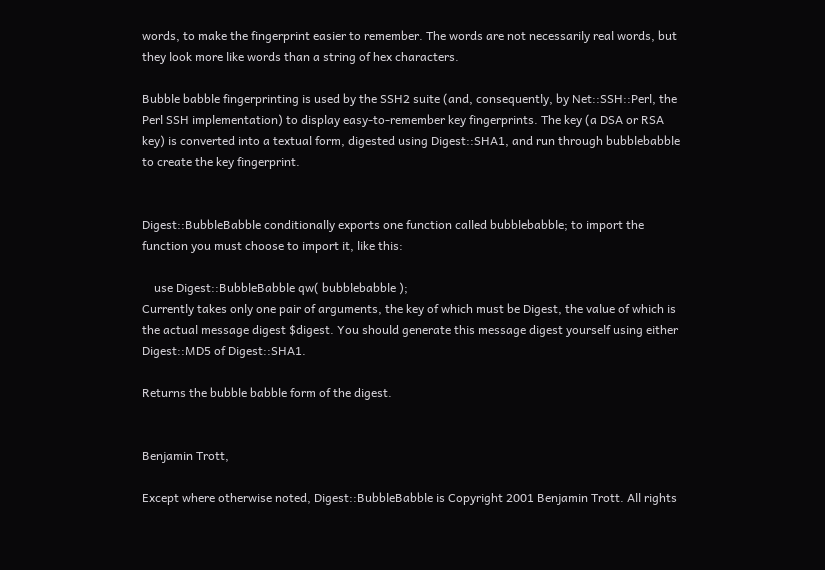words, to make the fingerprint easier to remember. The words are not necessarily real words, but they look more like words than a string of hex characters.

Bubble babble fingerprinting is used by the SSH2 suite (and, consequently, by Net::SSH::Perl, the Perl SSH implementation) to display easy-to-remember key fingerprints. The key (a DSA or RSA key) is converted into a textual form, digested using Digest::SHA1, and run through bubblebabble to create the key fingerprint.


Digest::BubbleBabble conditionally exports one function called bubblebabble; to import the function you must choose to import it, like this:

    use Digest::BubbleBabble qw( bubblebabble );
Currently takes only one pair of arguments, the key of which must be Digest, the value of which is the actual message digest $digest. You should generate this message digest yourself using either Digest::MD5 of Digest::SHA1.

Returns the bubble babble form of the digest.


Benjamin Trott,

Except where otherwise noted, Digest::BubbleBabble is Copyright 2001 Benjamin Trott. All rights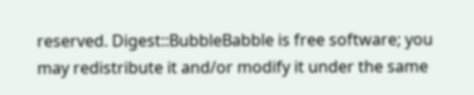reserved. Digest::BubbleBabble is free software; you may redistribute it and/or modify it under the same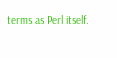terms as Perl itself.